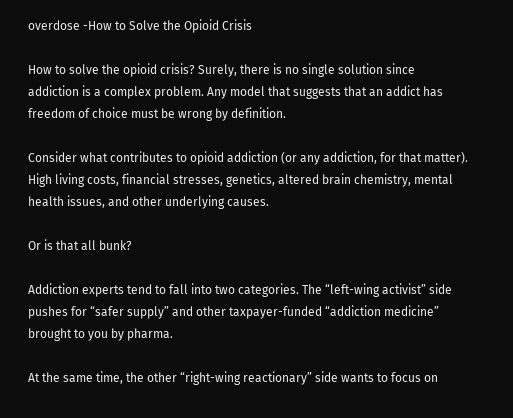overdose -How to Solve the Opioid Crisis

How to solve the opioid crisis? Surely, there is no single solution since addiction is a complex problem. Any model that suggests that an addict has freedom of choice must be wrong by definition.

Consider what contributes to opioid addiction (or any addiction, for that matter). High living costs, financial stresses, genetics, altered brain chemistry, mental health issues, and other underlying causes.

Or is that all bunk?

Addiction experts tend to fall into two categories. The “left-wing activist” side pushes for “safer supply” and other taxpayer-funded “addiction medicine” brought to you by pharma.

At the same time, the other “right-wing reactionary” side wants to focus on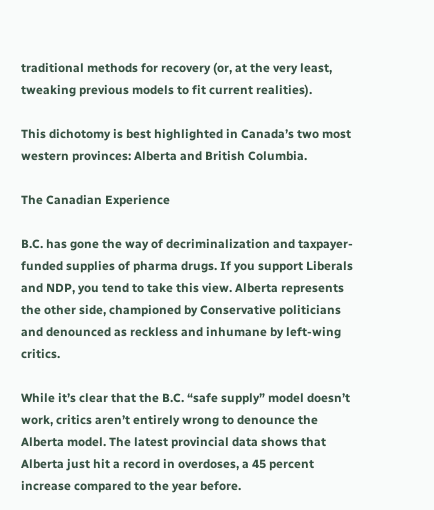traditional methods for recovery (or, at the very least, tweaking previous models to fit current realities).

This dichotomy is best highlighted in Canada’s two most western provinces: Alberta and British Columbia.

The Canadian Experience

B.C. has gone the way of decriminalization and taxpayer-funded supplies of pharma drugs. If you support Liberals and NDP, you tend to take this view. Alberta represents the other side, championed by Conservative politicians and denounced as reckless and inhumane by left-wing critics.

While it’s clear that the B.C. “safe supply” model doesn’t work, critics aren’t entirely wrong to denounce the Alberta model. The latest provincial data shows that Alberta just hit a record in overdoses, a 45 percent increase compared to the year before.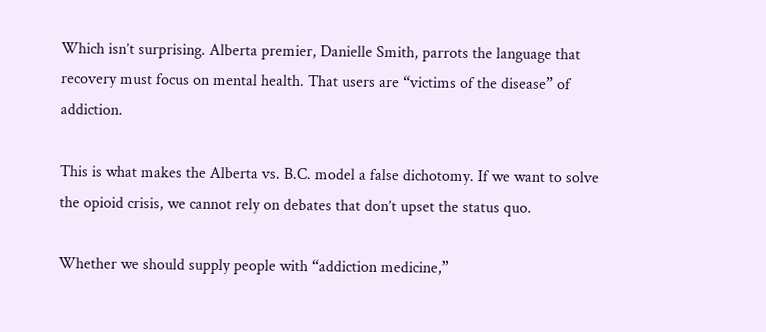Which isn’t surprising. Alberta premier, Danielle Smith, parrots the language that recovery must focus on mental health. That users are “victims of the disease” of addiction.

This is what makes the Alberta vs. B.C. model a false dichotomy. If we want to solve the opioid crisis, we cannot rely on debates that don’t upset the status quo.

Whether we should supply people with “addiction medicine,”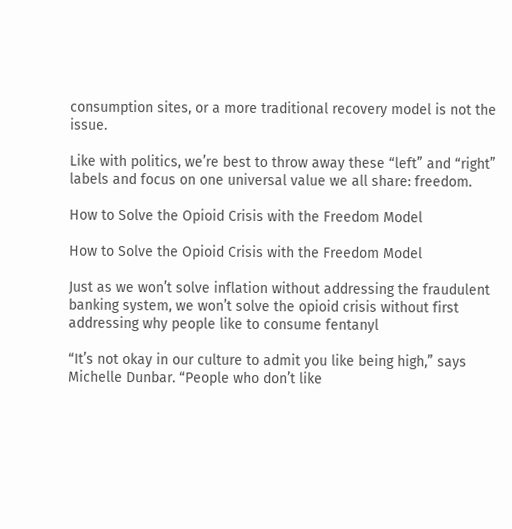consumption sites, or a more traditional recovery model is not the issue.

Like with politics, we’re best to throw away these “left” and “right” labels and focus on one universal value we all share: freedom.

How to Solve the Opioid Crisis with the Freedom Model

How to Solve the Opioid Crisis with the Freedom Model

Just as we won’t solve inflation without addressing the fraudulent banking system, we won’t solve the opioid crisis without first addressing why people like to consume fentanyl

“It’s not okay in our culture to admit you like being high,” says Michelle Dunbar. “People who don’t like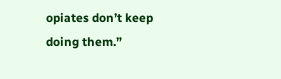opiates don’t keep doing them.”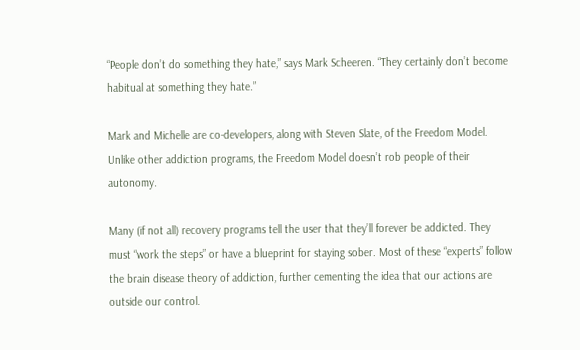“People don’t do something they hate,” says Mark Scheeren. “They certainly don’t become habitual at something they hate.”

Mark and Michelle are co-developers, along with Steven Slate, of the Freedom Model. Unlike other addiction programs, the Freedom Model doesn’t rob people of their autonomy.

Many (if not all) recovery programs tell the user that they’ll forever be addicted. They must “work the steps” or have a blueprint for staying sober. Most of these “experts” follow the brain disease theory of addiction, further cementing the idea that our actions are outside our control.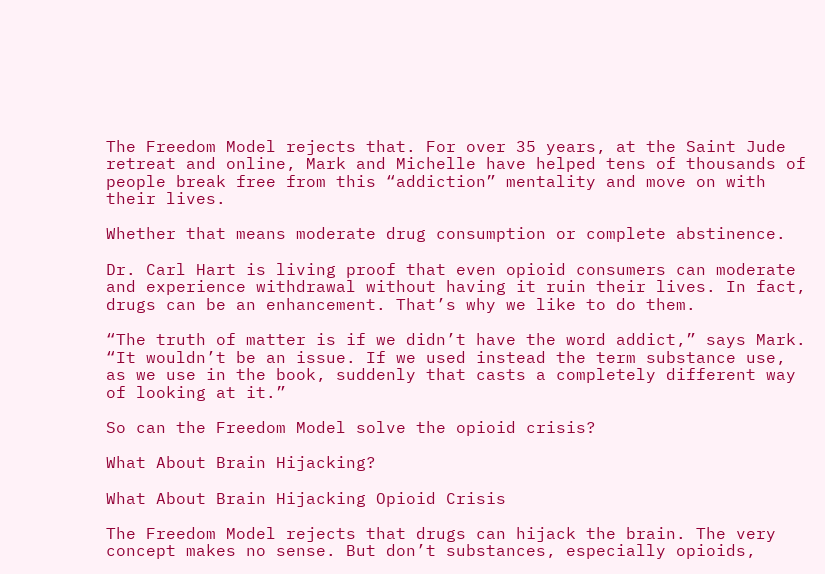The Freedom Model rejects that. For over 35 years, at the Saint Jude retreat and online, Mark and Michelle have helped tens of thousands of people break free from this “addiction” mentality and move on with their lives.

Whether that means moderate drug consumption or complete abstinence.

Dr. Carl Hart is living proof that even opioid consumers can moderate and experience withdrawal without having it ruin their lives. In fact, drugs can be an enhancement. That’s why we like to do them.

“The truth of matter is if we didn’t have the word addict,” says Mark. “It wouldn’t be an issue. If we used instead the term substance use, as we use in the book, suddenly that casts a completely different way of looking at it.”

So can the Freedom Model solve the opioid crisis?

What About Brain Hijacking?

What About Brain Hijacking Opioid Crisis

The Freedom Model rejects that drugs can hijack the brain. The very concept makes no sense. But don’t substances, especially opioids,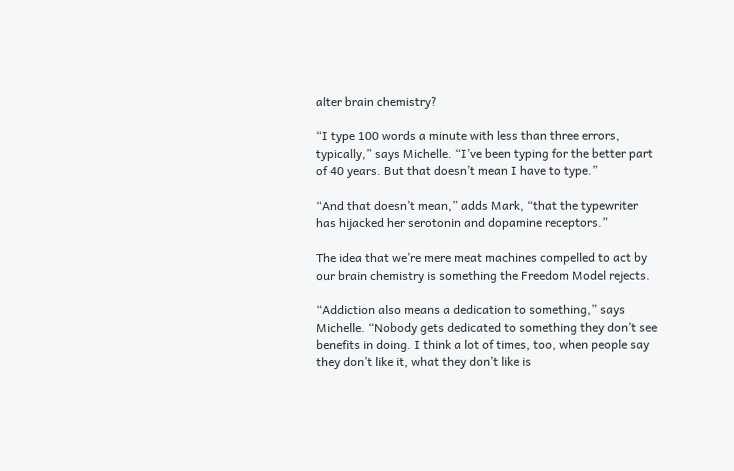alter brain chemistry?

“I type 100 words a minute with less than three errors, typically,” says Michelle. “I’ve been typing for the better part of 40 years. But that doesn’t mean I have to type.”

“And that doesn’t mean,” adds Mark, “that the typewriter has hijacked her serotonin and dopamine receptors.”

The idea that we’re mere meat machines compelled to act by our brain chemistry is something the Freedom Model rejects.

“Addiction also means a dedication to something,” says Michelle. “Nobody gets dedicated to something they don’t see benefits in doing. I think a lot of times, too, when people say they don’t like it, what they don’t like is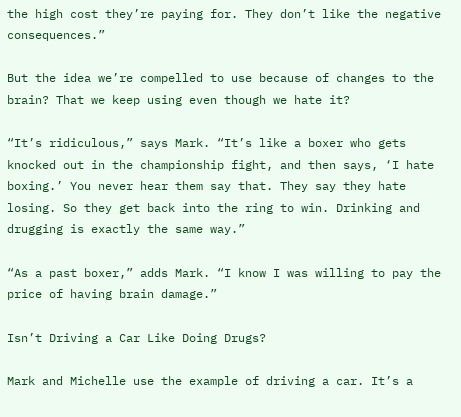the high cost they’re paying for. They don’t like the negative consequences.”

But the idea we’re compelled to use because of changes to the brain? That we keep using even though we hate it?

“It’s ridiculous,” says Mark. “It’s like a boxer who gets knocked out in the championship fight, and then says, ‘I hate boxing.’ You never hear them say that. They say they hate losing. So they get back into the ring to win. Drinking and drugging is exactly the same way.”

“As a past boxer,” adds Mark. “I know I was willing to pay the price of having brain damage.”

Isn’t Driving a Car Like Doing Drugs?

Mark and Michelle use the example of driving a car. It’s a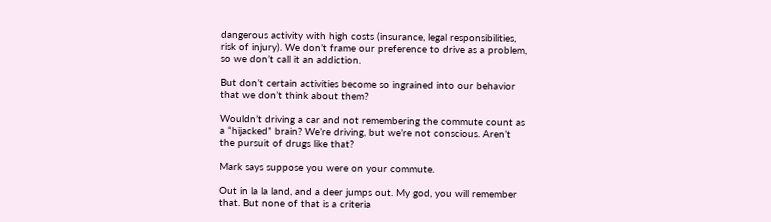dangerous activity with high costs (insurance, legal responsibilities, risk of injury). We don’t frame our preference to drive as a problem, so we don’t call it an addiction.

But don’t certain activities become so ingrained into our behavior that we don’t think about them?

Wouldn’t driving a car and not remembering the commute count as a “hijacked” brain? We’re driving, but we’re not conscious. Aren’t the pursuit of drugs like that?

Mark says suppose you were on your commute.

Out in la la land, and a deer jumps out. My god, you will remember that. But none of that is a criteria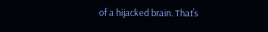of a hijacked brain. That’s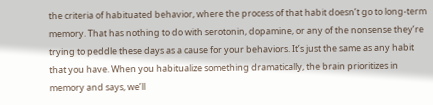the criteria of habituated behavior, where the process of that habit doesn’t go to long-term memory. That has nothing to do with serotonin, dopamine, or any of the nonsense they’re trying to peddle these days as a cause for your behaviors. It’s just the same as any habit that you have. When you habitualize something dramatically, the brain prioritizes in memory and says, we’ll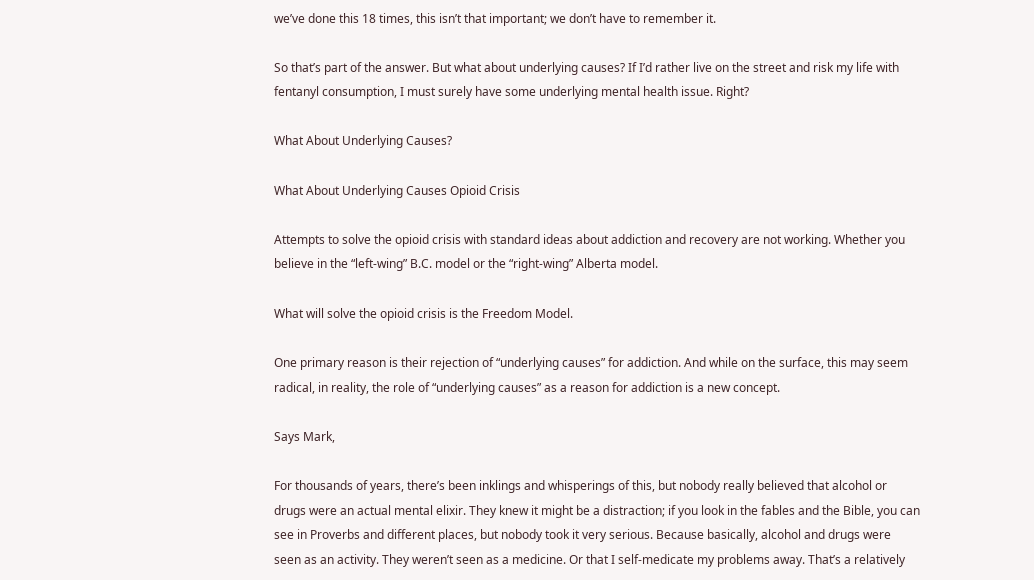we’ve done this 18 times, this isn’t that important; we don’t have to remember it.

So that’s part of the answer. But what about underlying causes? If I’d rather live on the street and risk my life with fentanyl consumption, I must surely have some underlying mental health issue. Right?

What About Underlying Causes?

What About Underlying Causes Opioid Crisis

Attempts to solve the opioid crisis with standard ideas about addiction and recovery are not working. Whether you believe in the “left-wing” B.C. model or the “right-wing” Alberta model.

What will solve the opioid crisis is the Freedom Model.

One primary reason is their rejection of “underlying causes” for addiction. And while on the surface, this may seem radical, in reality, the role of “underlying causes” as a reason for addiction is a new concept.

Says Mark,

For thousands of years, there’s been inklings and whisperings of this, but nobody really believed that alcohol or drugs were an actual mental elixir. They knew it might be a distraction; if you look in the fables and the Bible, you can see in Proverbs and different places, but nobody took it very serious. Because basically, alcohol and drugs were seen as an activity. They weren’t seen as a medicine. Or that I self-medicate my problems away. That’s a relatively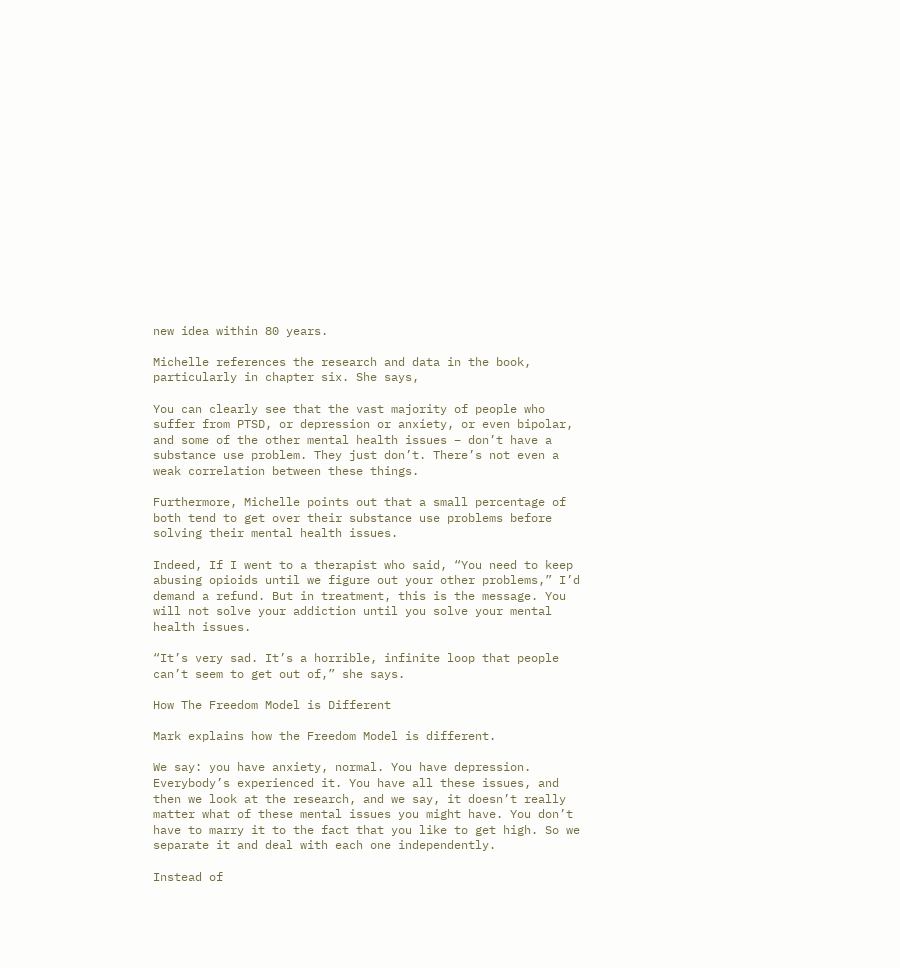new idea within 80 years.

Michelle references the research and data in the book, particularly in chapter six. She says,

You can clearly see that the vast majority of people who suffer from PTSD, or depression or anxiety, or even bipolar, and some of the other mental health issues – don’t have a substance use problem. They just don’t. There’s not even a weak correlation between these things.

Furthermore, Michelle points out that a small percentage of both tend to get over their substance use problems before solving their mental health issues.

Indeed, If I went to a therapist who said, “You need to keep abusing opioids until we figure out your other problems,” I’d demand a refund. But in treatment, this is the message. You will not solve your addiction until you solve your mental health issues.

“It’s very sad. It’s a horrible, infinite loop that people can’t seem to get out of,” she says.

How The Freedom Model is Different

Mark explains how the Freedom Model is different.

We say: you have anxiety, normal. You have depression. Everybody’s experienced it. You have all these issues, and then we look at the research, and we say, it doesn’t really matter what of these mental issues you might have. You don’t have to marry it to the fact that you like to get high. So we separate it and deal with each one independently.

Instead of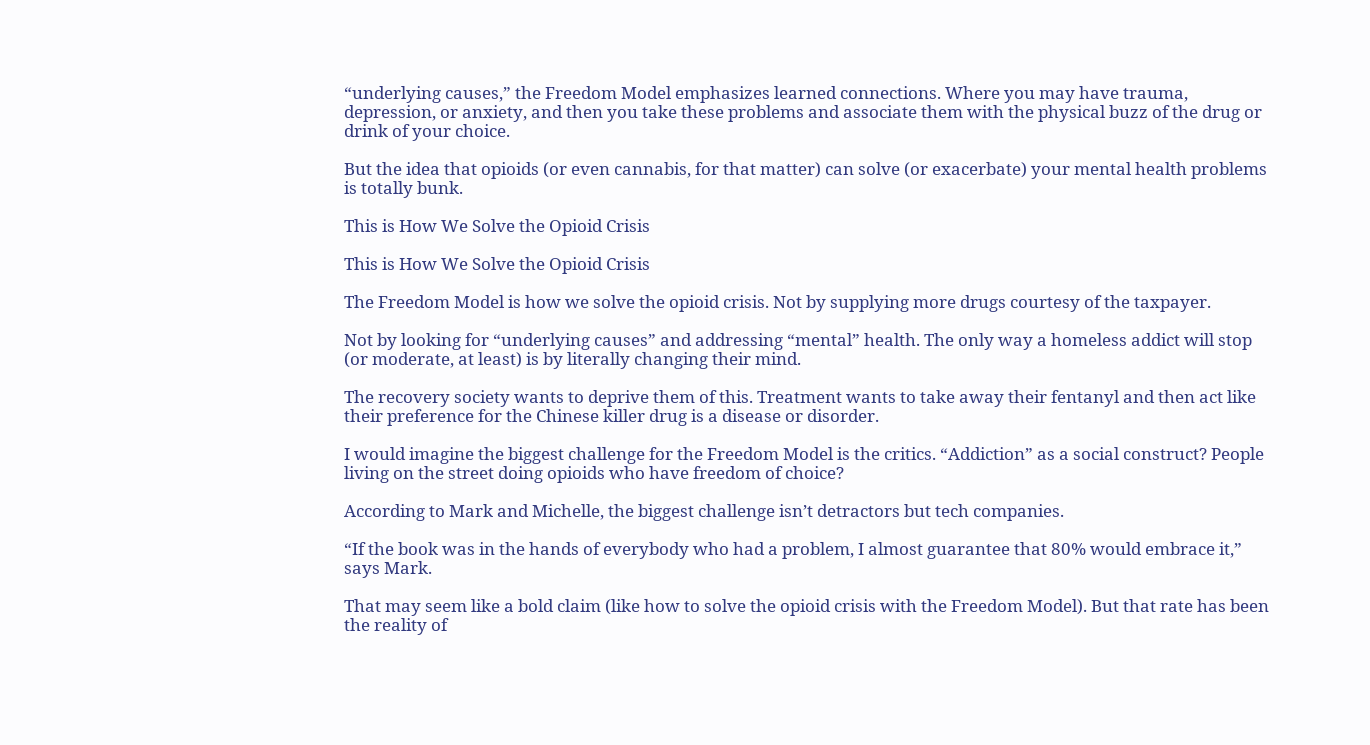“underlying causes,” the Freedom Model emphasizes learned connections. Where you may have trauma, depression, or anxiety, and then you take these problems and associate them with the physical buzz of the drug or drink of your choice.

But the idea that opioids (or even cannabis, for that matter) can solve (or exacerbate) your mental health problems is totally bunk.

This is How We Solve the Opioid Crisis

This is How We Solve the Opioid Crisis

The Freedom Model is how we solve the opioid crisis. Not by supplying more drugs courtesy of the taxpayer.

Not by looking for “underlying causes” and addressing “mental” health. The only way a homeless addict will stop (or moderate, at least) is by literally changing their mind.

The recovery society wants to deprive them of this. Treatment wants to take away their fentanyl and then act like their preference for the Chinese killer drug is a disease or disorder.

I would imagine the biggest challenge for the Freedom Model is the critics. “Addiction” as a social construct? People living on the street doing opioids who have freedom of choice?

According to Mark and Michelle, the biggest challenge isn’t detractors but tech companies.

“If the book was in the hands of everybody who had a problem, I almost guarantee that 80% would embrace it,” says Mark.

That may seem like a bold claim (like how to solve the opioid crisis with the Freedom Model). But that rate has been the reality of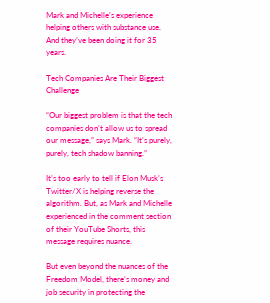Mark and Michelle’s experience helping others with substance use. And they’ve been doing it for 35 years.

Tech Companies Are Their Biggest Challenge

“Our biggest problem is that the tech companies don’t allow us to spread our message,” says Mark. “It’s purely, purely, tech shadow banning.”

It’s too early to tell if Elon Musk’s Twitter/X is helping reverse the algorithm. But, as Mark and Michelle experienced in the comment section of their YouTube Shorts, this message requires nuance.

But even beyond the nuances of the Freedom Model, there’s money and job security in protecting the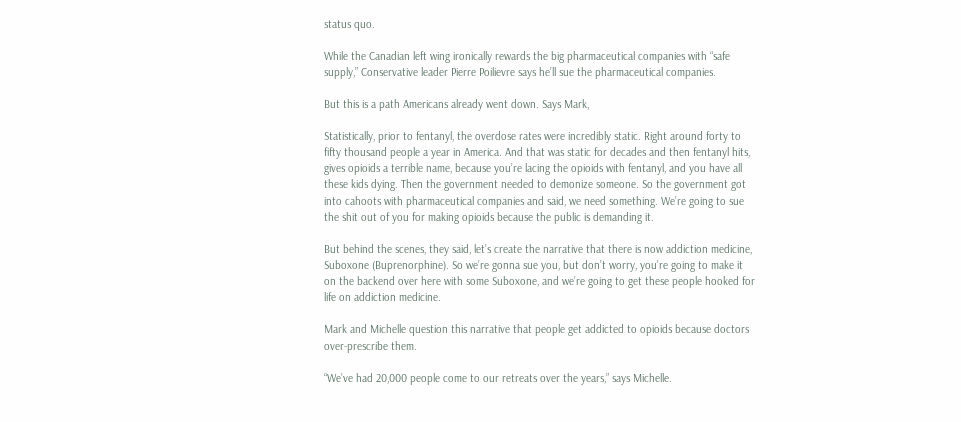status quo.

While the Canadian left wing ironically rewards the big pharmaceutical companies with “safe supply,” Conservative leader Pierre Poilievre says he’ll sue the pharmaceutical companies.

But this is a path Americans already went down. Says Mark,

Statistically, prior to fentanyl, the overdose rates were incredibly static. Right around forty to fifty thousand people a year in America. And that was static for decades and then fentanyl hits, gives opioids a terrible name, because you’re lacing the opioids with fentanyl, and you have all these kids dying. Then the government needed to demonize someone. So the government got into cahoots with pharmaceutical companies and said, we need something. We’re going to sue the shit out of you for making opioids because the public is demanding it.

But behind the scenes, they said, let’s create the narrative that there is now addiction medicine, Suboxone (Buprenorphine). So we’re gonna sue you, but don’t worry, you’re going to make it on the backend over here with some Suboxone, and we’re going to get these people hooked for life on addiction medicine.

Mark and Michelle question this narrative that people get addicted to opioids because doctors over-prescribe them.

“We’ve had 20,000 people come to our retreats over the years,” says Michelle.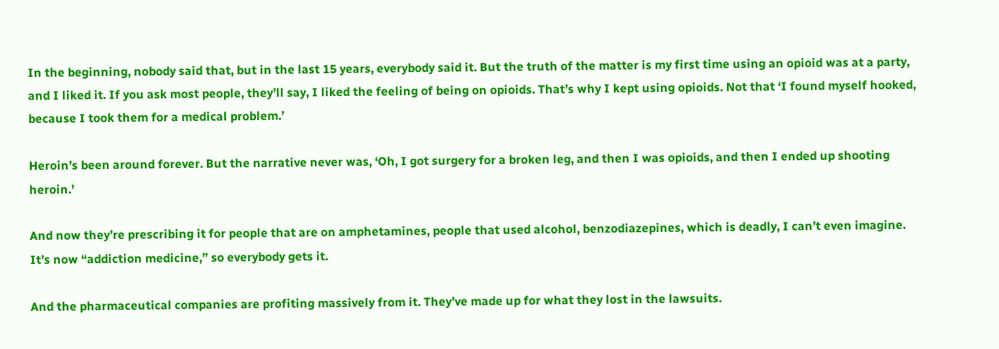In the beginning, nobody said that, but in the last 15 years, everybody said it. But the truth of the matter is my first time using an opioid was at a party, and I liked it. If you ask most people, they’ll say, I liked the feeling of being on opioids. That’s why I kept using opioids. Not that ‘I found myself hooked, because I took them for a medical problem.’

Heroin’s been around forever. But the narrative never was, ‘Oh, I got surgery for a broken leg, and then I was opioids, and then I ended up shooting heroin.’

And now they’re prescribing it for people that are on amphetamines, people that used alcohol, benzodiazepines, which is deadly, I can’t even imagine. It’s now “addiction medicine,” so everybody gets it.

And the pharmaceutical companies are profiting massively from it. They’ve made up for what they lost in the lawsuits.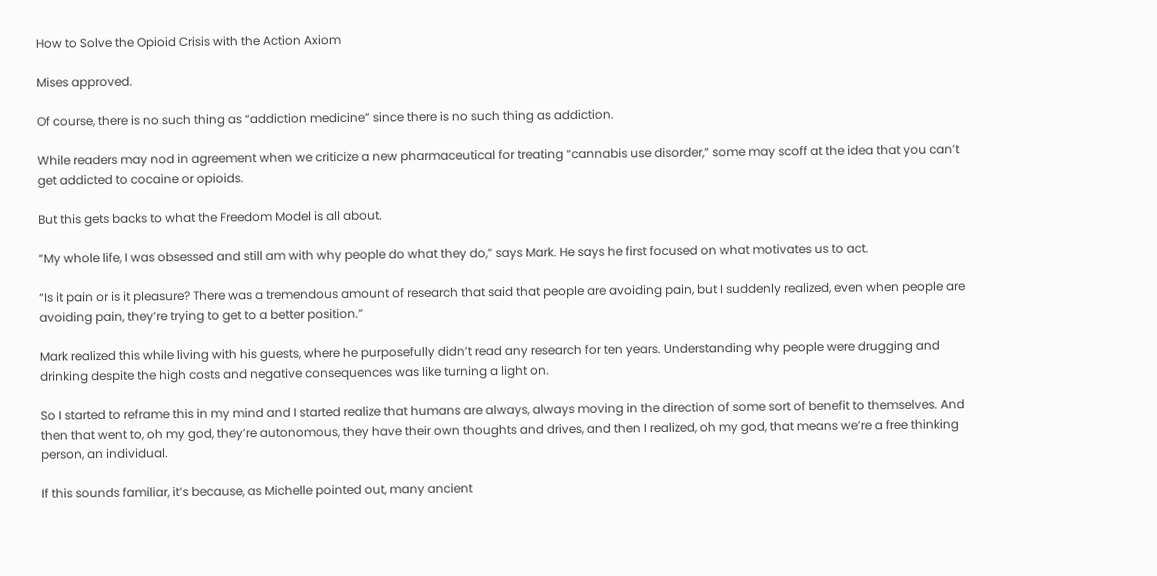How to Solve the Opioid Crisis with the Action Axiom

Mises approved.

Of course, there is no such thing as “addiction medicine” since there is no such thing as addiction.

While readers may nod in agreement when we criticize a new pharmaceutical for treating “cannabis use disorder,” some may scoff at the idea that you can’t get addicted to cocaine or opioids.

But this gets backs to what the Freedom Model is all about.

“My whole life, I was obsessed and still am with why people do what they do,” says Mark. He says he first focused on what motivates us to act.

“Is it pain or is it pleasure? There was a tremendous amount of research that said that people are avoiding pain, but I suddenly realized, even when people are avoiding pain, they’re trying to get to a better position.”

Mark realized this while living with his guests, where he purposefully didn’t read any research for ten years. Understanding why people were drugging and drinking despite the high costs and negative consequences was like turning a light on.

So I started to reframe this in my mind and I started realize that humans are always, always moving in the direction of some sort of benefit to themselves. And then that went to, oh my god, they’re autonomous, they have their own thoughts and drives, and then I realized, oh my god, that means we’re a free thinking person, an individual.

If this sounds familiar, it’s because, as Michelle pointed out, many ancient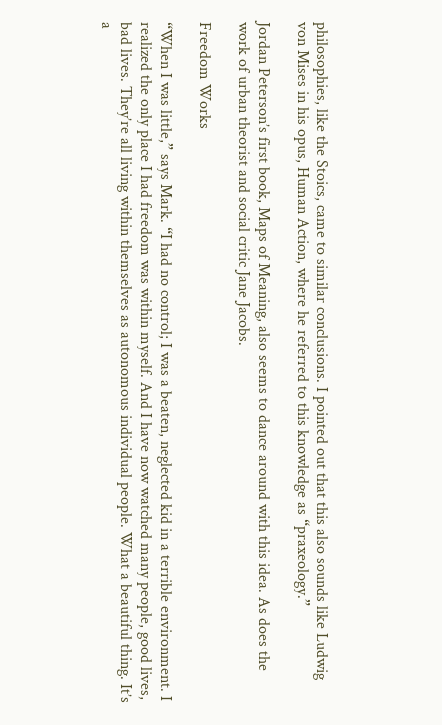philosophies, like the Stoics, came to similar conclusions. I pointed out that this also sounds like Ludwig von Mises in his opus, Human Action, where he referred to this knowledge as “praxeology.”

Jordan Peterson’s first book, Maps of Meaning, also seems to dance around with this idea. As does the work of urban theorist and social critic Jane Jacobs.

Freedom Works

“When I was little,” says Mark. “I had no control; I was a beaten, neglected kid in a terrible environment. I realized the only place I had freedom was within myself. And I have now watched many people, good lives, bad lives. They’re all living within themselves as autonomous individual people. What a beautiful thing. It’s a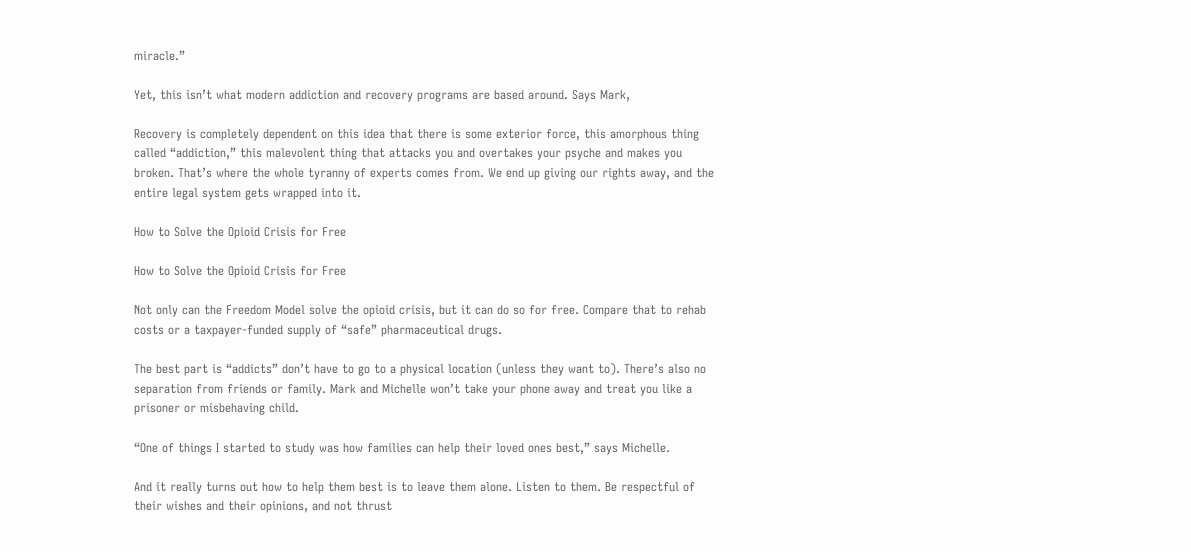miracle.”

Yet, this isn’t what modern addiction and recovery programs are based around. Says Mark,

Recovery is completely dependent on this idea that there is some exterior force, this amorphous thing called “addiction,” this malevolent thing that attacks you and overtakes your psyche and makes you broken. That’s where the whole tyranny of experts comes from. We end up giving our rights away, and the entire legal system gets wrapped into it.

How to Solve the Opioid Crisis for Free

How to Solve the Opioid Crisis for Free

Not only can the Freedom Model solve the opioid crisis, but it can do so for free. Compare that to rehab costs or a taxpayer-funded supply of “safe” pharmaceutical drugs.

The best part is “addicts” don’t have to go to a physical location (unless they want to). There’s also no separation from friends or family. Mark and Michelle won’t take your phone away and treat you like a prisoner or misbehaving child.

“One of things I started to study was how families can help their loved ones best,” says Michelle.

And it really turns out how to help them best is to leave them alone. Listen to them. Be respectful of their wishes and their opinions, and not thrust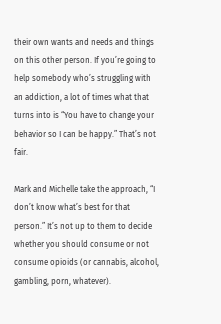their own wants and needs and things on this other person. If you’re going to help somebody who’s struggling with an addiction, a lot of times what that turns into is “You have to change your behavior so I can be happy.” That’s not fair.

Mark and Michelle take the approach, “I don’t know what’s best for that person.” It’s not up to them to decide whether you should consume or not consume opioids (or cannabis, alcohol, gambling, porn, whatever).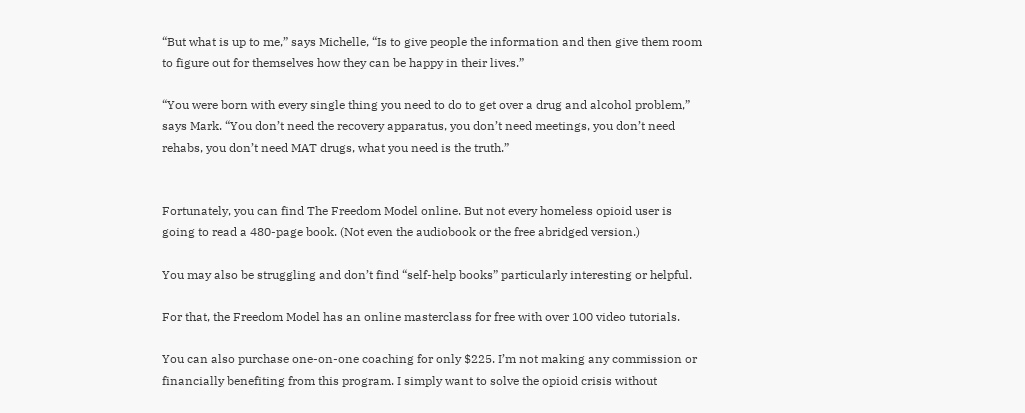“But what is up to me,” says Michelle, “Is to give people the information and then give them room to figure out for themselves how they can be happy in their lives.”

“You were born with every single thing you need to do to get over a drug and alcohol problem,” says Mark. “You don’t need the recovery apparatus, you don’t need meetings, you don’t need rehabs, you don’t need MAT drugs, what you need is the truth.”


Fortunately, you can find The Freedom Model online. But not every homeless opioid user is going to read a 480-page book. (Not even the audiobook or the free abridged version.)

You may also be struggling and don’t find “self-help books” particularly interesting or helpful.

For that, the Freedom Model has an online masterclass for free with over 100 video tutorials.

You can also purchase one-on-one coaching for only $225. I’m not making any commission or financially benefiting from this program. I simply want to solve the opioid crisis without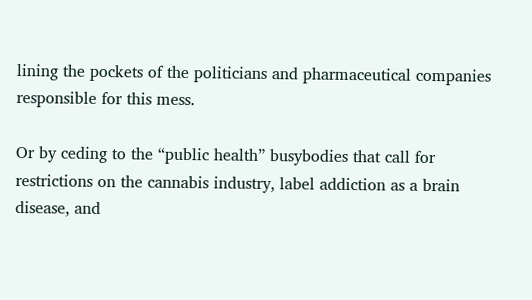lining the pockets of the politicians and pharmaceutical companies responsible for this mess.

Or by ceding to the “public health” busybodies that call for restrictions on the cannabis industry, label addiction as a brain disease, and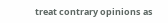treat contrary opinions as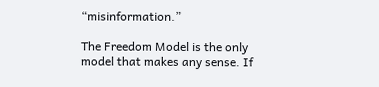“misinformation.”

The Freedom Model is the only model that makes any sense. If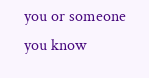you or someone you know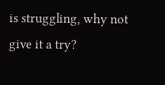is struggling, why not give it a try?